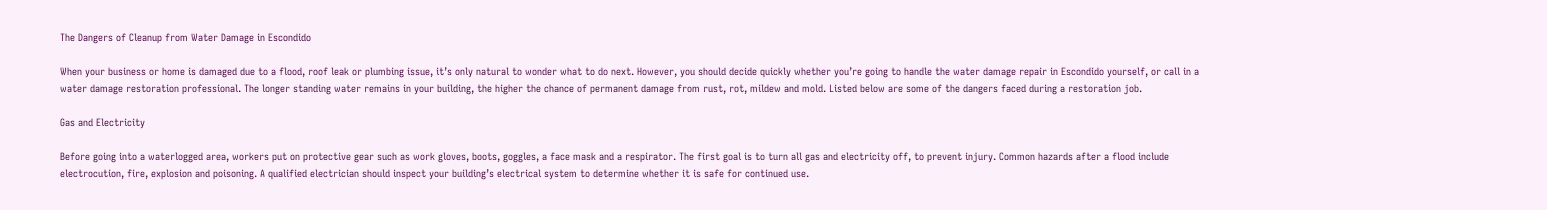The Dangers of Cleanup from Water Damage in Escondido

When your business or home is damaged due to a flood, roof leak or plumbing issue, it’s only natural to wonder what to do next. However, you should decide quickly whether you’re going to handle the water damage repair in Escondido yourself, or call in a water damage restoration professional. The longer standing water remains in your building, the higher the chance of permanent damage from rust, rot, mildew and mold. Listed below are some of the dangers faced during a restoration job.

Gas and Electricity

Before going into a waterlogged area, workers put on protective gear such as work gloves, boots, goggles, a face mask and a respirator. The first goal is to turn all gas and electricity off, to prevent injury. Common hazards after a flood include electrocution, fire, explosion and poisoning. A qualified electrician should inspect your building’s electrical system to determine whether it is safe for continued use.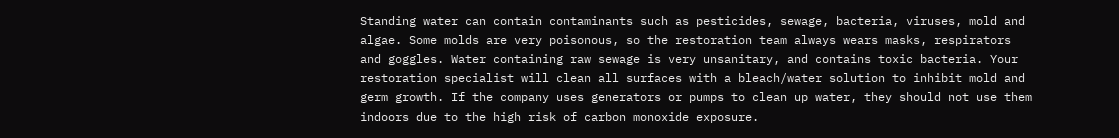Standing water can contain contaminants such as pesticides, sewage, bacteria, viruses, mold and algae. Some molds are very poisonous, so the restoration team always wears masks, respirators and goggles. Water containing raw sewage is very unsanitary, and contains toxic bacteria. Your restoration specialist will clean all surfaces with a bleach/water solution to inhibit mold and germ growth. If the company uses generators or pumps to clean up water, they should not use them indoors due to the high risk of carbon monoxide exposure.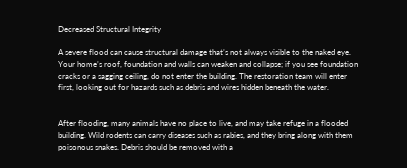Decreased Structural Integrity

A severe flood can cause structural damage that’s not always visible to the naked eye. Your home’s roof, foundation and walls can weaken and collapse; if you see foundation cracks or a sagging ceiling, do not enter the building. The restoration team will enter first, looking out for hazards such as debris and wires hidden beneath the water.


After flooding, many animals have no place to live, and may take refuge in a flooded building. Wild rodents can carry diseases such as rabies, and they bring along with them poisonous snakes. Debris should be removed with a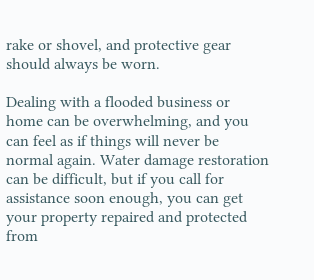rake or shovel, and protective gear should always be worn.

Dealing with a flooded business or home can be overwhelming, and you can feel as if things will never be normal again. Water damage restoration can be difficult, but if you call for assistance soon enough, you can get your property repaired and protected from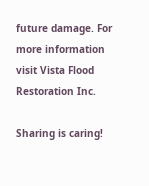future damage. For more information visit Vista Flood Restoration Inc.

Sharing is caring!